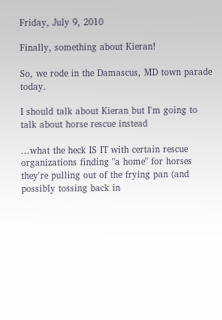Friday, July 9, 2010

Finally, something about Kieran!

So, we rode in the Damascus, MD town parade today.

I should talk about Kieran but I'm going to talk about horse rescue instead

...what the heck IS IT with certain rescue organizations finding "a home" for horses they're pulling out of the frying pan (and possibly tossing back in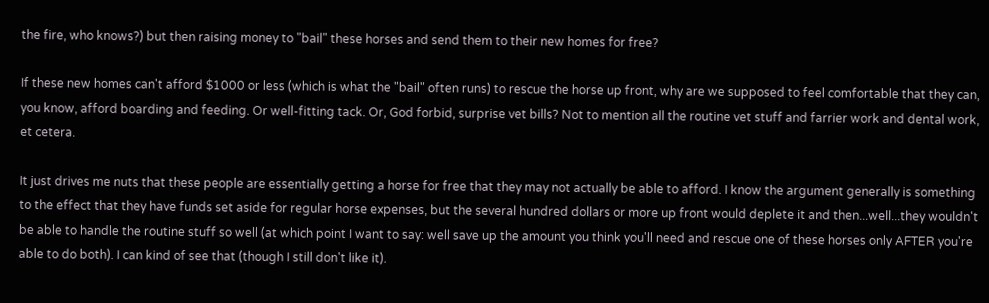the fire, who knows?) but then raising money to "bail" these horses and send them to their new homes for free?

If these new homes can't afford $1000 or less (which is what the "bail" often runs) to rescue the horse up front, why are we supposed to feel comfortable that they can, you know, afford boarding and feeding. Or well-fitting tack. Or, God forbid, surprise vet bills? Not to mention all the routine vet stuff and farrier work and dental work, et cetera.

It just drives me nuts that these people are essentially getting a horse for free that they may not actually be able to afford. I know the argument generally is something to the effect that they have funds set aside for regular horse expenses, but the several hundred dollars or more up front would deplete it and then...well...they wouldn't be able to handle the routine stuff so well (at which point I want to say: well save up the amount you think you'll need and rescue one of these horses only AFTER you're able to do both). I can kind of see that (though I still don't like it).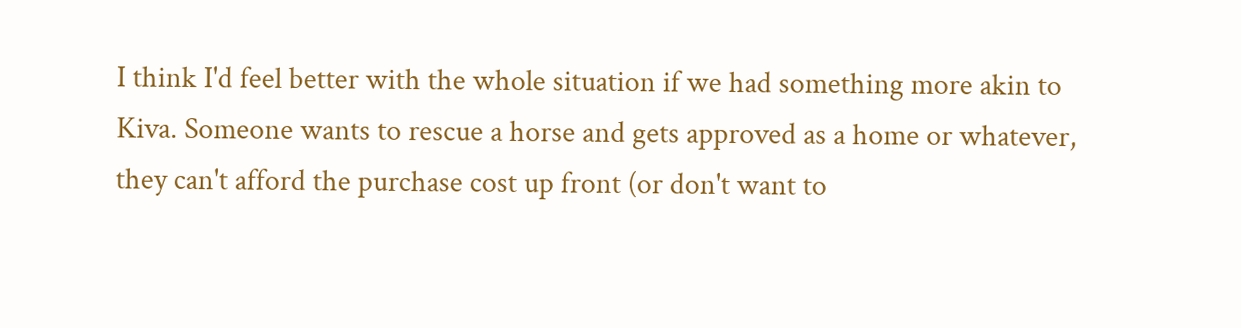I think I'd feel better with the whole situation if we had something more akin to Kiva. Someone wants to rescue a horse and gets approved as a home or whatever, they can't afford the purchase cost up front (or don't want to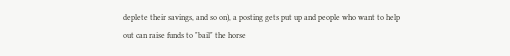deplete their savings, and so on), a posting gets put up and people who want to help out can raise funds to "bail" the horse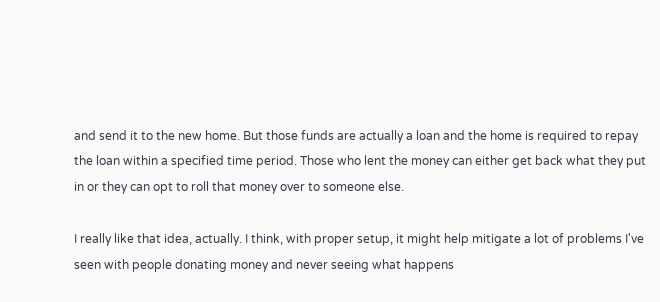and send it to the new home. But those funds are actually a loan and the home is required to repay the loan within a specified time period. Those who lent the money can either get back what they put in or they can opt to roll that money over to someone else.

I really like that idea, actually. I think, with proper setup, it might help mitigate a lot of problems I've seen with people donating money and never seeing what happens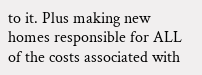to it. Plus making new homes responsible for ALL of the costs associated with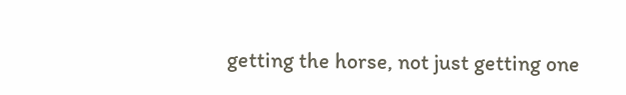getting the horse, not just getting one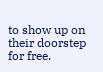to show up on their doorstep for free.